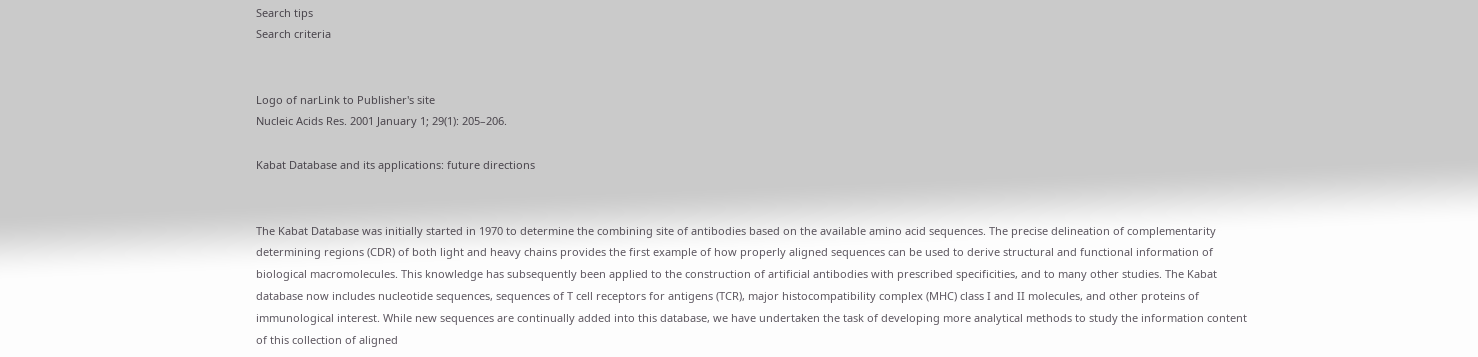Search tips
Search criteria


Logo of narLink to Publisher's site
Nucleic Acids Res. 2001 January 1; 29(1): 205–206.

Kabat Database and its applications: future directions


The Kabat Database was initially started in 1970 to determine the combining site of antibodies based on the available amino acid sequences. The precise delineation of complementarity determining regions (CDR) of both light and heavy chains provides the first example of how properly aligned sequences can be used to derive structural and functional information of biological macromolecules. This knowledge has subsequently been applied to the construction of artificial antibodies with prescribed specificities, and to many other studies. The Kabat database now includes nucleotide sequences, sequences of T cell receptors for antigens (TCR), major histocompatibility complex (MHC) class I and II molecules, and other proteins of immunological interest. While new sequences are continually added into this database, we have undertaken the task of developing more analytical methods to study the information content of this collection of aligned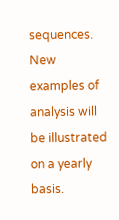sequences. New examples of analysis will be illustrated on a yearly basis.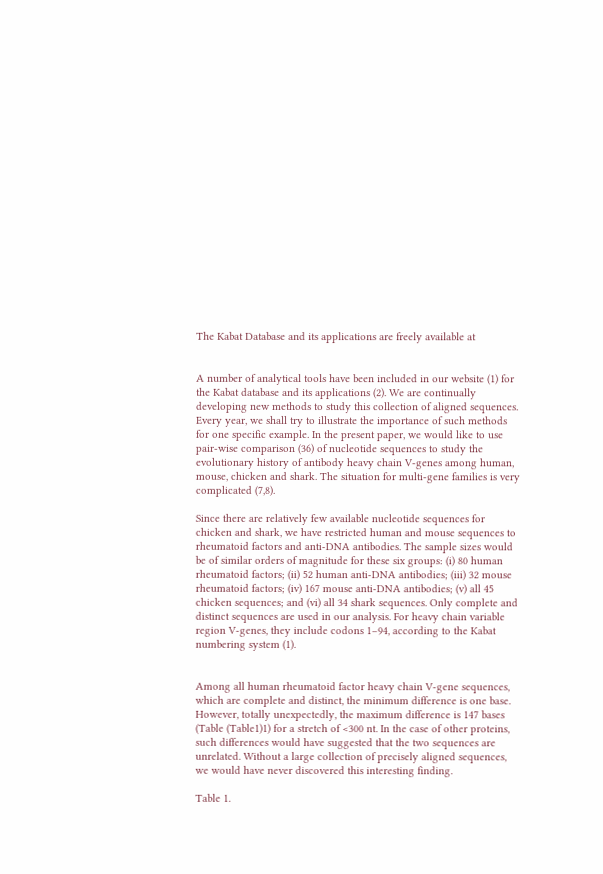The Kabat Database and its applications are freely available at


A number of analytical tools have been included in our website (1) for the Kabat database and its applications (2). We are continually developing new methods to study this collection of aligned sequences. Every year, we shall try to illustrate the importance of such methods for one specific example. In the present paper, we would like to use pair-wise comparison (36) of nucleotide sequences to study the evolutionary history of antibody heavy chain V-genes among human, mouse, chicken and shark. The situation for multi-gene families is very complicated (7,8).

Since there are relatively few available nucleotide sequences for chicken and shark, we have restricted human and mouse sequences to rheumatoid factors and anti-DNA antibodies. The sample sizes would be of similar orders of magnitude for these six groups: (i) 80 human rheumatoid factors; (ii) 52 human anti-DNA antibodies; (iii) 32 mouse rheumatoid factors; (iv) 167 mouse anti-DNA antibodies; (v) all 45 chicken sequences; and (vi) all 34 shark sequences. Only complete and distinct sequences are used in our analysis. For heavy chain variable region V-genes, they include codons 1–94, according to the Kabat numbering system (1).


Among all human rheumatoid factor heavy chain V-gene sequences, which are complete and distinct, the minimum difference is one base. However, totally unexpectedly, the maximum difference is 147 bases (Table (Table1)1) for a stretch of <300 nt. In the case of other proteins, such differences would have suggested that the two sequences are unrelated. Without a large collection of precisely aligned sequences, we would have never discovered this interesting finding.

Table 1.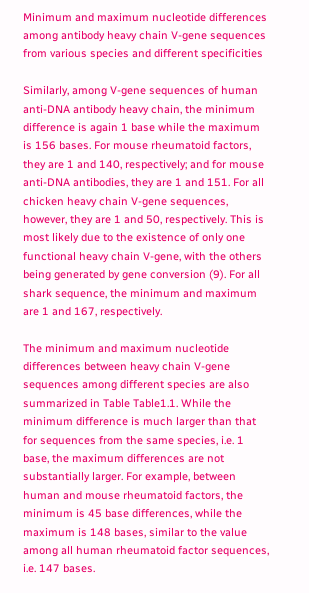Minimum and maximum nucleotide differences among antibody heavy chain V-gene sequences from various species and different specificities

Similarly, among V-gene sequences of human anti-DNA antibody heavy chain, the minimum difference is again 1 base while the maximum is 156 bases. For mouse rheumatoid factors, they are 1 and 140, respectively; and for mouse anti-DNA antibodies, they are 1 and 151. For all chicken heavy chain V-gene sequences, however, they are 1 and 50, respectively. This is most likely due to the existence of only one functional heavy chain V-gene, with the others being generated by gene conversion (9). For all shark sequence, the minimum and maximum are 1 and 167, respectively.

The minimum and maximum nucleotide differences between heavy chain V-gene sequences among different species are also summarized in Table Table1.1. While the minimum difference is much larger than that for sequences from the same species, i.e. 1 base, the maximum differences are not substantially larger. For example, between human and mouse rheumatoid factors, the minimum is 45 base differences, while the maximum is 148 bases, similar to the value among all human rheumatoid factor sequences, i.e. 147 bases.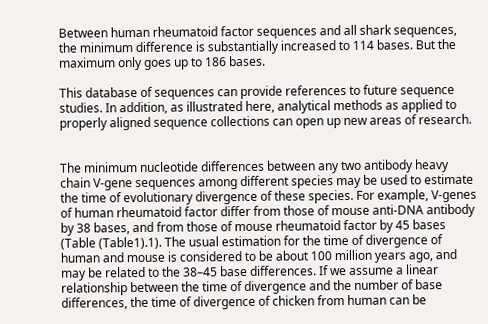Between human rheumatoid factor sequences and all shark sequences, the minimum difference is substantially increased to 114 bases. But the maximum only goes up to 186 bases.

This database of sequences can provide references to future sequence studies. In addition, as illustrated here, analytical methods as applied to properly aligned sequence collections can open up new areas of research.


The minimum nucleotide differences between any two antibody heavy chain V-gene sequences among different species may be used to estimate the time of evolutionary divergence of these species. For example, V-genes of human rheumatoid factor differ from those of mouse anti-DNA antibody by 38 bases, and from those of mouse rheumatoid factor by 45 bases (Table (Table1).1). The usual estimation for the time of divergence of human and mouse is considered to be about 100 million years ago, and may be related to the 38–45 base differences. If we assume a linear relationship between the time of divergence and the number of base differences, the time of divergence of chicken from human can be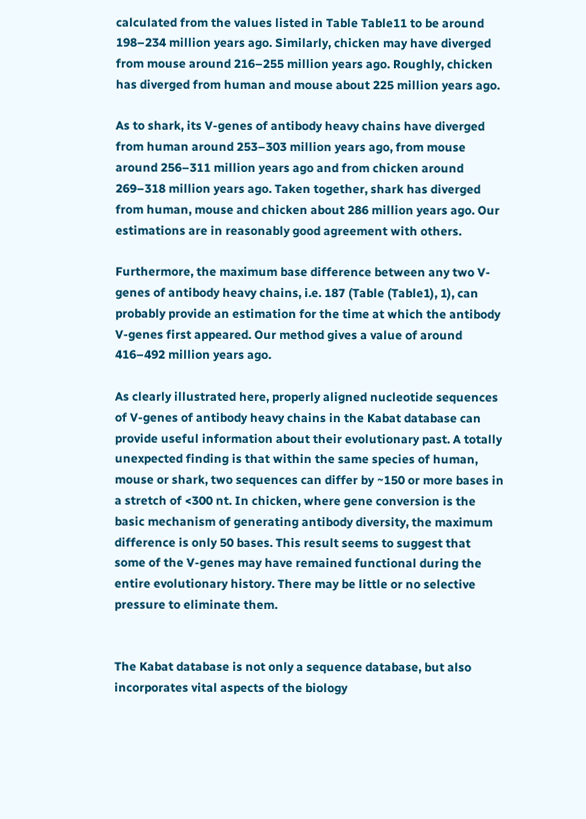calculated from the values listed in Table Table11 to be around 198–234 million years ago. Similarly, chicken may have diverged from mouse around 216–255 million years ago. Roughly, chicken has diverged from human and mouse about 225 million years ago.

As to shark, its V-genes of antibody heavy chains have diverged from human around 253–303 million years ago, from mouse around 256–311 million years ago and from chicken around 269–318 million years ago. Taken together, shark has diverged from human, mouse and chicken about 286 million years ago. Our estimations are in reasonably good agreement with others.

Furthermore, the maximum base difference between any two V-genes of antibody heavy chains, i.e. 187 (Table (Table1), 1), can probably provide an estimation for the time at which the antibody V-genes first appeared. Our method gives a value of around 416–492 million years ago.

As clearly illustrated here, properly aligned nucleotide sequences of V-genes of antibody heavy chains in the Kabat database can provide useful information about their evolutionary past. A totally unexpected finding is that within the same species of human, mouse or shark, two sequences can differ by ~150 or more bases in a stretch of <300 nt. In chicken, where gene conversion is the basic mechanism of generating antibody diversity, the maximum difference is only 50 bases. This result seems to suggest that some of the V-genes may have remained functional during the entire evolutionary history. There may be little or no selective pressure to eliminate them.


The Kabat database is not only a sequence database, but also incorporates vital aspects of the biology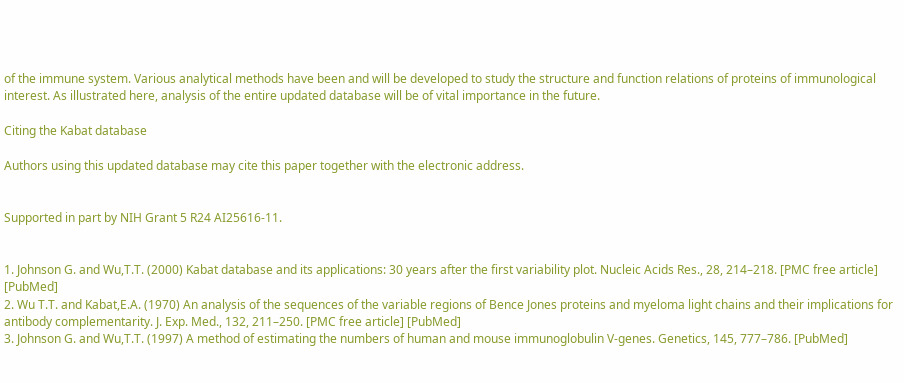of the immune system. Various analytical methods have been and will be developed to study the structure and function relations of proteins of immunological interest. As illustrated here, analysis of the entire updated database will be of vital importance in the future.

Citing the Kabat database

Authors using this updated database may cite this paper together with the electronic address.


Supported in part by NIH Grant 5 R24 AI25616-11.


1. Johnson G. and Wu,T.T. (2000) Kabat database and its applications: 30 years after the first variability plot. Nucleic Acids Res., 28, 214–218. [PMC free article] [PubMed]
2. Wu T.T. and Kabat,E.A. (1970) An analysis of the sequences of the variable regions of Bence Jones proteins and myeloma light chains and their implications for antibody complementarity. J. Exp. Med., 132, 211–250. [PMC free article] [PubMed]
3. Johnson G. and Wu,T.T. (1997) A method of estimating the numbers of human and mouse immunoglobulin V-genes. Genetics, 145, 777–786. [PubMed]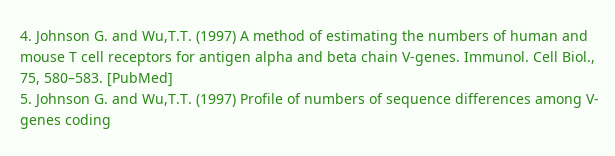4. Johnson G. and Wu,T.T. (1997) A method of estimating the numbers of human and mouse T cell receptors for antigen alpha and beta chain V-genes. Immunol. Cell Biol., 75, 580–583. [PubMed]
5. Johnson G. and Wu,T.T. (1997) Profile of numbers of sequence differences among V-genes coding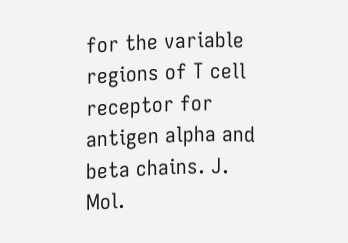for the variable regions of T cell receptor for antigen alpha and beta chains. J. Mol.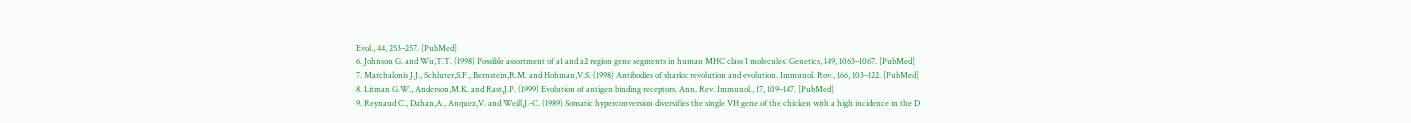Evol., 44, 253–257. [PubMed]
6. Johnson G. and Wu,T.T. (1998) Possible assortment of a1 and a2 region gene segments in human MHC class I molecules. Genetics, 149, 1063–1067. [PubMed]
7. Marchalonis J.J., Schluter,S.F., Bernstein,R.M. and Hohman,V.S. (1998) Antibodies of sharks: revolution and evolution. Immunol. Rov., 166, 103–122. [PubMed]
8. Litman G.W., Anderson,M.K. and Rast,J.P. (1999) Evolution of antigen binding receptors. Ann. Rev. Immunol., 17, 109–147. [PubMed]
9. Reynaud C., Dahan,A., Anquez,V. and Weill,J.-C. (1989) Somatic hyperconversion diversifies the single VH gene of the chicken with a high incidence in the D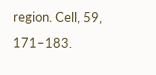region. Cell, 59, 171–183.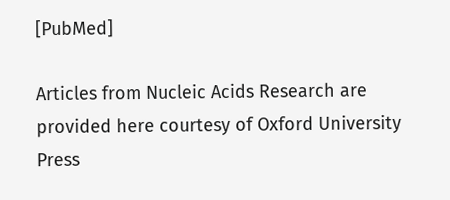[PubMed]

Articles from Nucleic Acids Research are provided here courtesy of Oxford University Press